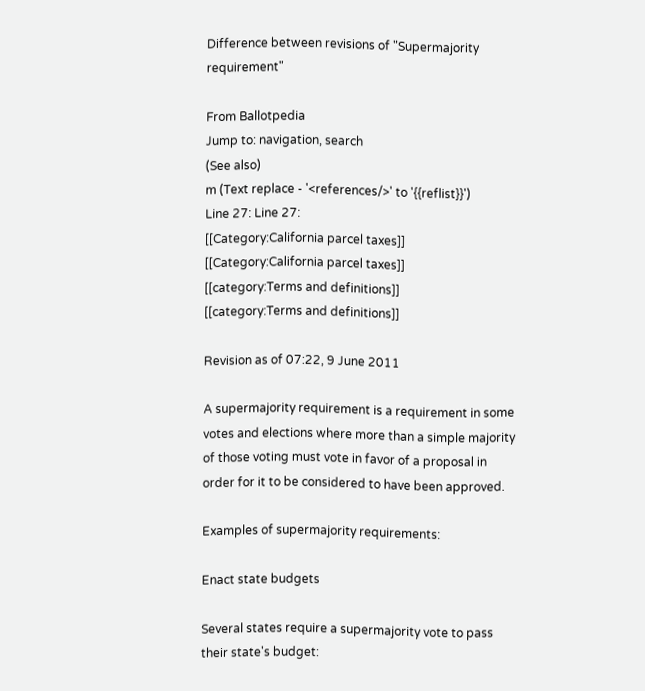Difference between revisions of "Supermajority requirement"

From Ballotpedia
Jump to: navigation, search
(See also)
m (Text replace - '<references/>' to '{{reflist}}')
Line 27: Line 27:
[[Category:California parcel taxes]]
[[Category:California parcel taxes]]
[[category:Terms and definitions]]
[[category:Terms and definitions]]

Revision as of 07:22, 9 June 2011

A supermajority requirement is a requirement in some votes and elections where more than a simple majority of those voting must vote in favor of a proposal in order for it to be considered to have been approved.

Examples of supermajority requirements:

Enact state budgets

Several states require a supermajority vote to pass their state's budget: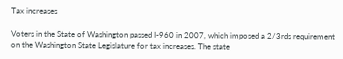Tax increases

Voters in the State of Washington passed I-960 in 2007, which imposed a 2/3rds requirement on the Washington State Legislature for tax increases. The state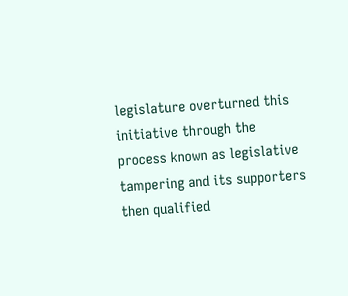legislature overturned this initiative through the process known as legislative tampering and its supporters then qualified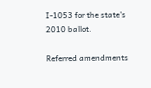I-1053 for the state's 2010 ballot.

Referred amendments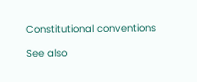Constitutional conventions

See also